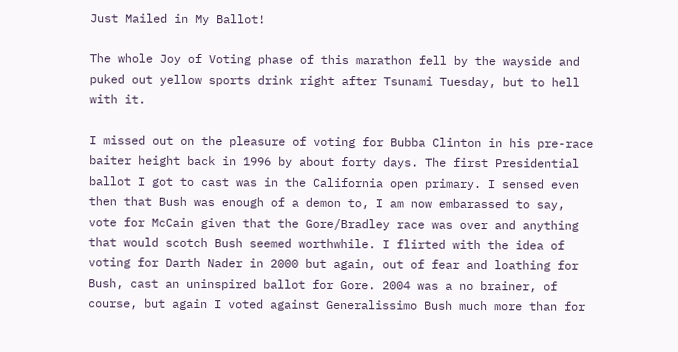Just Mailed in My Ballot!

The whole Joy of Voting phase of this marathon fell by the wayside and puked out yellow sports drink right after Tsunami Tuesday, but to hell with it.

I missed out on the pleasure of voting for Bubba Clinton in his pre-race baiter height back in 1996 by about forty days. The first Presidential ballot I got to cast was in the California open primary. I sensed even then that Bush was enough of a demon to, I am now embarassed to say, vote for McCain given that the Gore/Bradley race was over and anything that would scotch Bush seemed worthwhile. I flirted with the idea of voting for Darth Nader in 2000 but again, out of fear and loathing for Bush, cast an uninspired ballot for Gore. 2004 was a no brainer, of course, but again I voted against Generalissimo Bush much more than for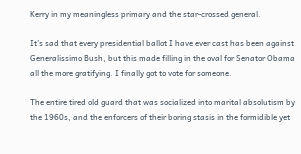Kerry in my meaningless primary and the star-crossed general.

It’s sad that every presidential ballot I have ever cast has been against Generalissimo Bush, but this made filling in the oval for Senator Obama all the more gratifying. I finally got to vote for someone.

The entire tired old guard that was socialized into marital absolutism by the 1960s, and the enforcers of their boring stasis in the formidible yet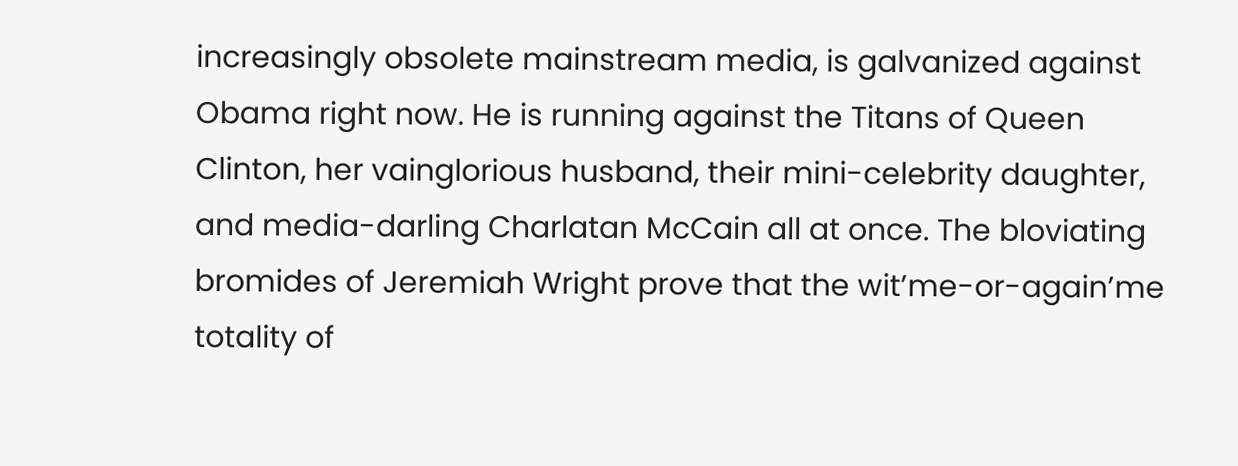increasingly obsolete mainstream media, is galvanized against Obama right now. He is running against the Titans of Queen Clinton, her vainglorious husband, their mini-celebrity daughter, and media-darling Charlatan McCain all at once. The bloviating bromides of Jeremiah Wright prove that the wit’me-or-again’me totality of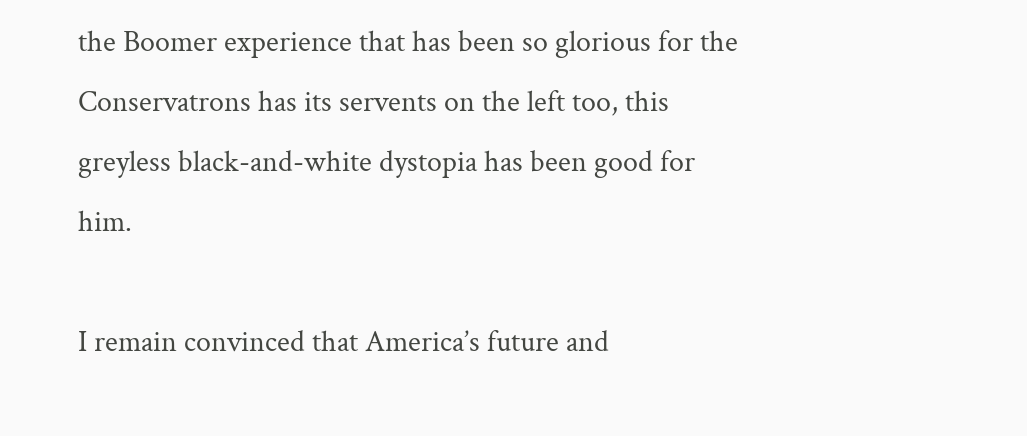the Boomer experience that has been so glorious for the Conservatrons has its servents on the left too, this greyless black-and-white dystopia has been good for him.

I remain convinced that America’s future and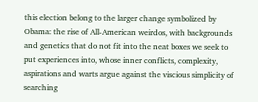this election belong to the larger change symbolized by Obama: the rise of All-American weirdos, with backgrounds and genetics that do not fit into the neat boxes we seek to put experiences into, whose inner conflicts, complexity, aspirations and warts argue against the viscious simplicity of searching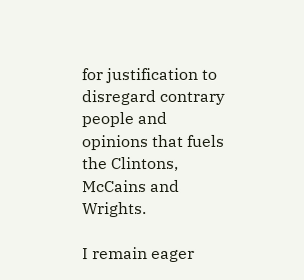for justification to disregard contrary people and opinions that fuels the Clintons, McCains and Wrights.

I remain eager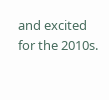and excited for the 2010s.